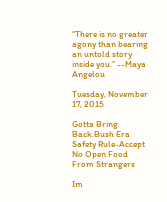“There is no greater agony than bearing an untold story inside you.” --Maya Angelou

Tuesday, November 17, 2015

Gotta Bring Back.Bush Era Safety Rule-Accept No Open Food From Strangers

Im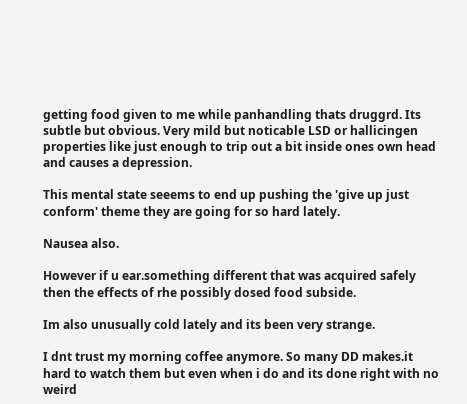getting food given to me while panhandling thats druggrd. Its subtle but obvious. Very mild but noticable LSD or hallicingen properties like just enough to trip out a bit inside ones own head and causes a depression.

This mental state seeems to end up pushing the 'give up just conform' theme they are going for so hard lately.

Nausea also.

However if u ear.something different that was acquired safely then the effects of rhe possibly dosed food subside.

Im also unusually cold lately and its been very strange.

I dnt trust my morning coffee anymore. So many DD makes.it hard to watch them but even when i do and its done right with no weird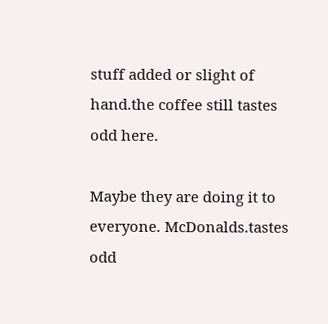stuff added or slight of hand.the coffee still tastes odd here.

Maybe they are doing it to everyone. McDonalds.tastes odd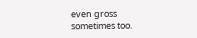even gross sometimes too.